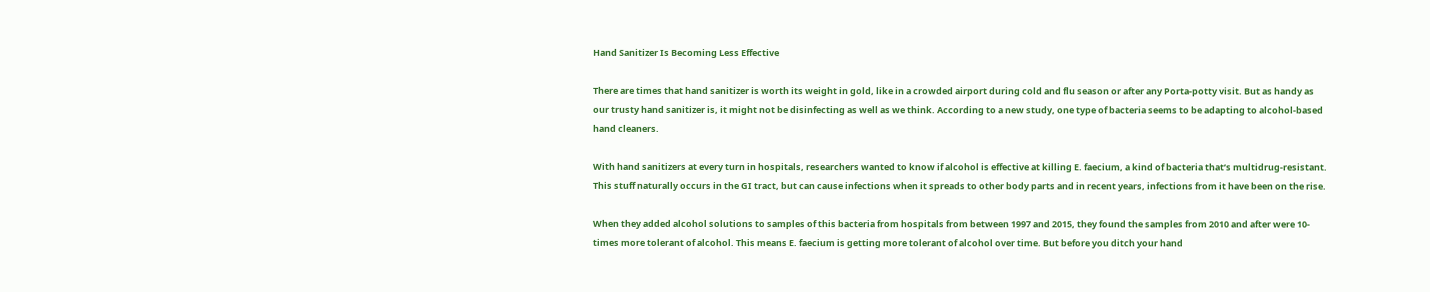Hand Sanitizer Is Becoming Less Effective

There are times that hand sanitizer is worth its weight in gold, like in a crowded airport during cold and flu season or after any Porta-potty visit. But as handy as our trusty hand sanitizer is, it might not be disinfecting as well as we think. According to a new study, one type of bacteria seems to be adapting to alcohol-based hand cleaners.

With hand sanitizers at every turn in hospitals, researchers wanted to know if alcohol is effective at killing E. faecium, a kind of bacteria that’s multidrug-resistant. This stuff naturally occurs in the GI tract, but can cause infections when it spreads to other body parts and in recent years, infections from it have been on the rise.

When they added alcohol solutions to samples of this bacteria from hospitals from between 1997 and 2015, they found the samples from 2010 and after were 10-times more tolerant of alcohol. This means E. faecium is getting more tolerant of alcohol over time. But before you ditch your hand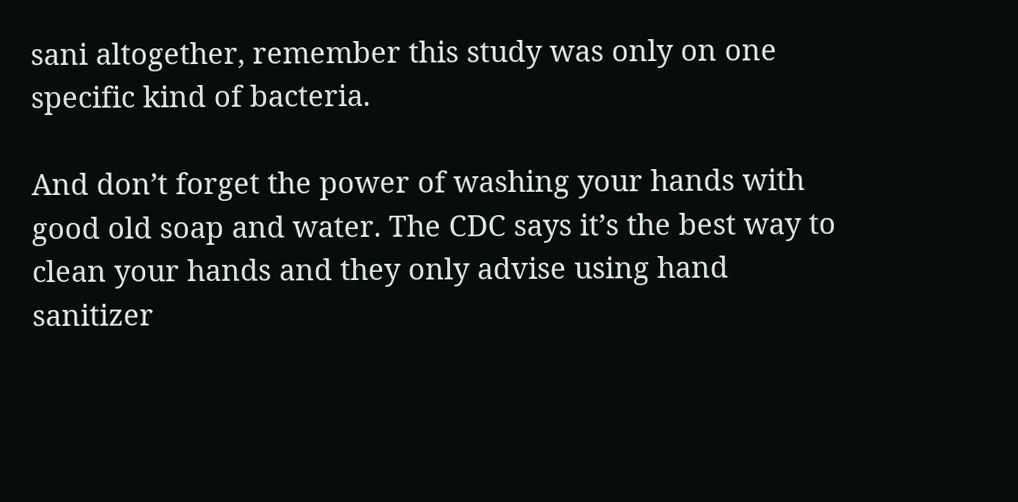sani altogether, remember this study was only on one specific kind of bacteria.

And don’t forget the power of washing your hands with good old soap and water. The CDC says it’s the best way to clean your hands and they only advise using hand sanitizer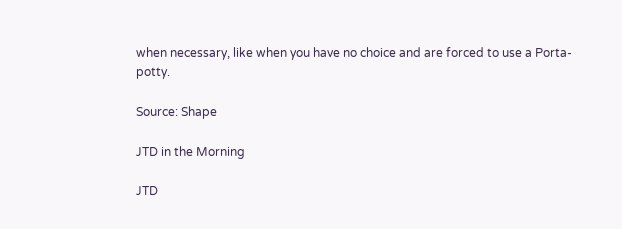when necessary, like when you have no choice and are forced to use a Porta-potty.

Source: Shape

JTD in the Morning

JTD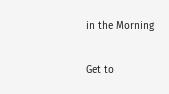in the Morning

Get to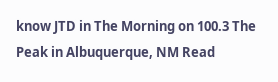know JTD in The Morning on 100.3 The Peak in Albuquerque, NM Read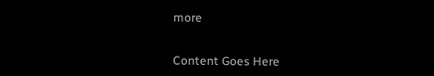more


Content Goes Here